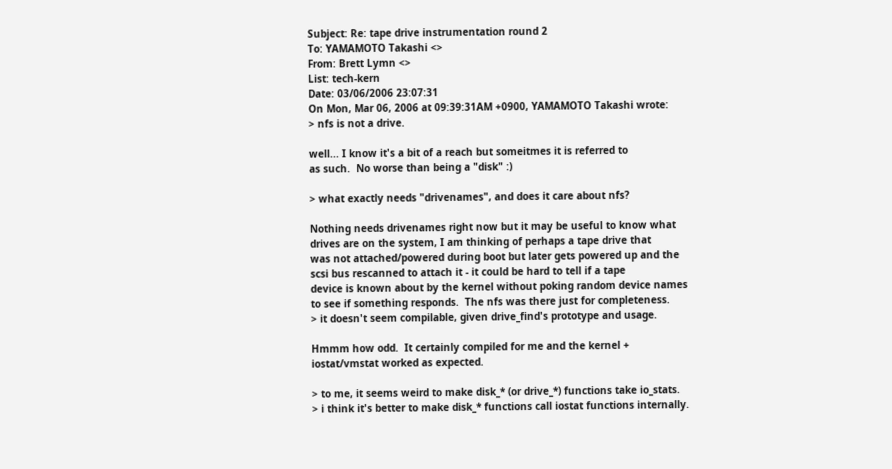Subject: Re: tape drive instrumentation round 2
To: YAMAMOTO Takashi <>
From: Brett Lymn <>
List: tech-kern
Date: 03/06/2006 23:07:31
On Mon, Mar 06, 2006 at 09:39:31AM +0900, YAMAMOTO Takashi wrote:
> nfs is not a drive.

well... I know it's a bit of a reach but someitmes it is referred to
as such.  No worse than being a "disk" :)

> what exactly needs "drivenames", and does it care about nfs?

Nothing needs drivenames right now but it may be useful to know what
drives are on the system, I am thinking of perhaps a tape drive that
was not attached/powered during boot but later gets powered up and the
scsi bus rescanned to attach it - it could be hard to tell if a tape
device is known about by the kernel without poking random device names
to see if something responds.  The nfs was there just for completeness.
> it doesn't seem compilable, given drive_find's prototype and usage.

Hmmm how odd.  It certainly compiled for me and the kernel +
iostat/vmstat worked as expected.

> to me, it seems weird to make disk_* (or drive_*) functions take io_stats.
> i think it's better to make disk_* functions call iostat functions internally.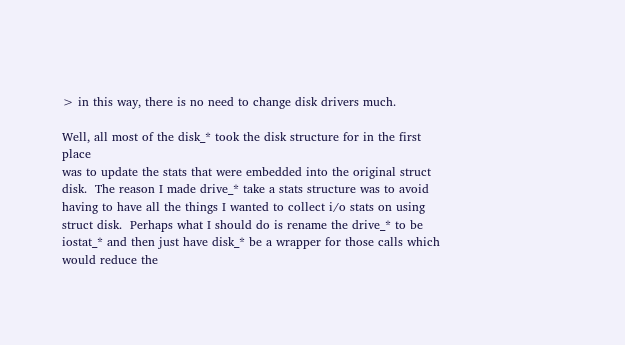> in this way, there is no need to change disk drivers much.

Well, all most of the disk_* took the disk structure for in the first place
was to update the stats that were embedded into the original struct
disk.  The reason I made drive_* take a stats structure was to avoid
having to have all the things I wanted to collect i/o stats on using
struct disk.  Perhaps what I should do is rename the drive_* to be
iostat_* and then just have disk_* be a wrapper for those calls which
would reduce the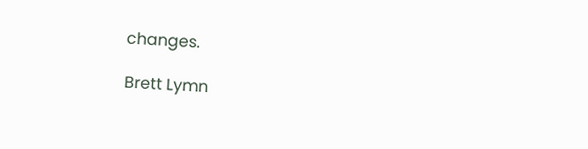changes.

Brett Lymn